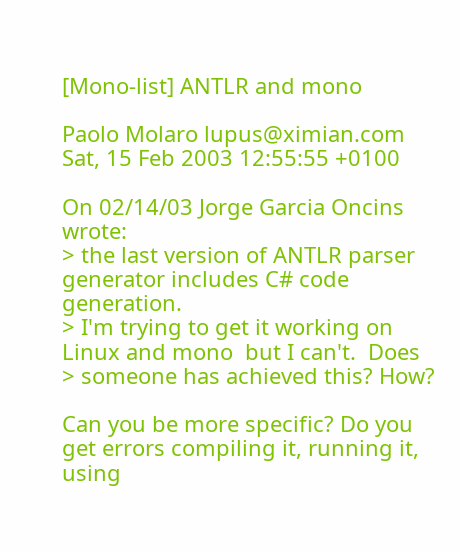[Mono-list] ANTLR and mono

Paolo Molaro lupus@ximian.com
Sat, 15 Feb 2003 12:55:55 +0100

On 02/14/03 Jorge Garcia Oncins wrote:
> the last version of ANTLR parser generator includes C# code generation.
> I'm trying to get it working on Linux and mono  but I can't.  Does
> someone has achieved this? How?

Can you be more specific? Do you get errors compiling it, running it,
using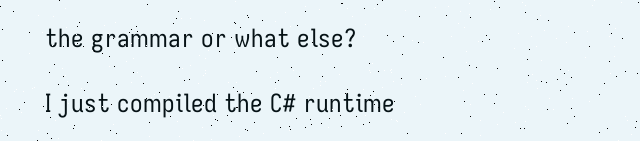the grammar or what else?

I just compiled the C# runtime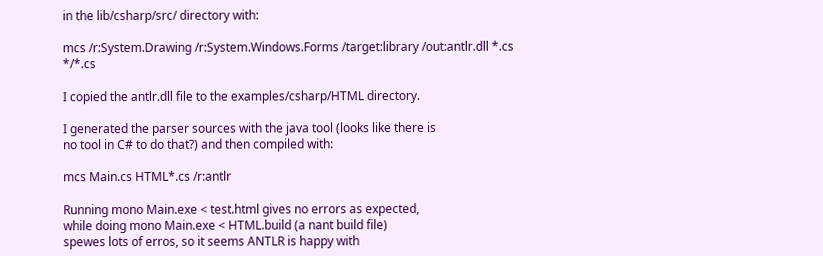in the lib/csharp/src/ directory with:

mcs /r:System.Drawing /r:System.Windows.Forms /target:library /out:antlr.dll *.cs */*.cs

I copied the antlr.dll file to the examples/csharp/HTML directory.

I generated the parser sources with the java tool (looks like there is
no tool in C# to do that?) and then compiled with:

mcs Main.cs HTML*.cs /r:antlr

Running mono Main.exe < test.html gives no errors as expected,
while doing mono Main.exe < HTML.build (a nant build file)
spewes lots of erros, so it seems ANTLR is happy with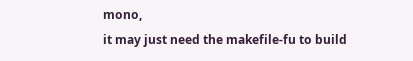mono,
it may just need the makefile-fu to build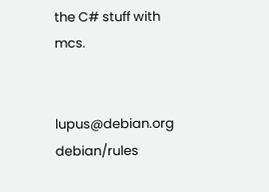the C# stuff with mcs.


lupus@debian.org                                     debian/rules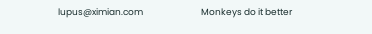lupus@ximian.com                             Monkeys do it better